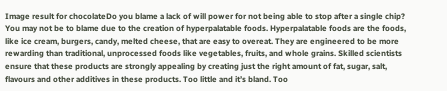Image result for chocolateDo you blame a lack of will power for not being able to stop after a single chip? You may not be to blame due to the creation of hyperpalatable foods. Hyperpalatable foods are the foods, like ice cream, burgers, candy, melted cheese, that are easy to overeat. They are engineered to be more rewarding than traditional, unprocessed foods like vegetables, fruits, and whole grains. Skilled scientists ensure that these products are strongly appealing by creating just the right amount of fat, sugar, salt, flavours and other additives in these products. Too little and it’s bland. Too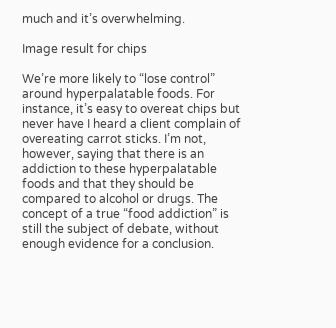much and it’s overwhelming.

Image result for chips

We’re more likely to “lose control” around hyperpalatable foods. For instance, it’s easy to overeat chips but never have I heard a client complain of overeating carrot sticks. I’m not, however, saying that there is an addiction to these hyperpalatable foods and that they should be compared to alcohol or drugs. The concept of a true “food addiction” is still the subject of debate, without enough evidence for a conclusion.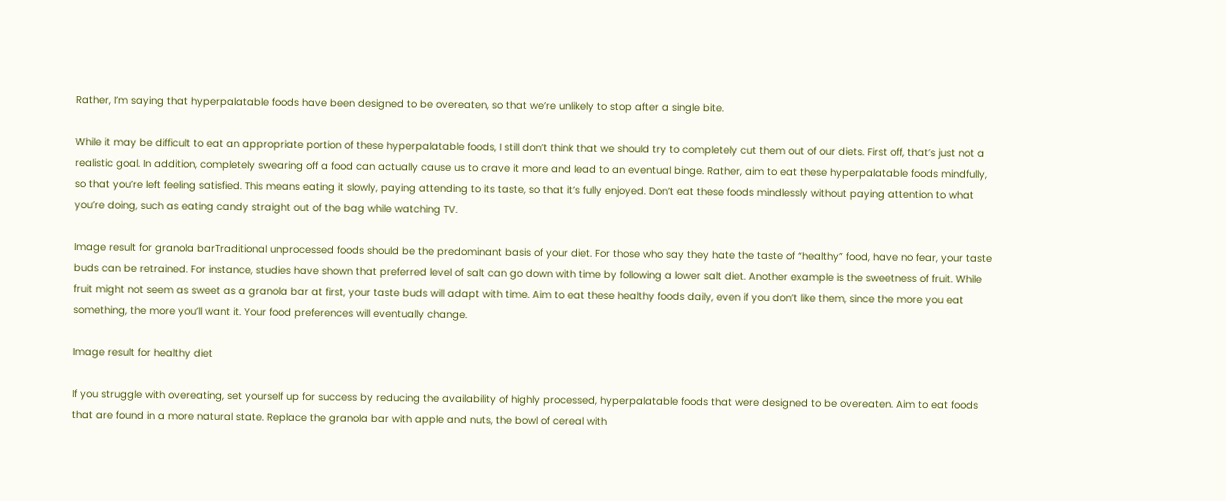Rather, I’m saying that hyperpalatable foods have been designed to be overeaten, so that we’re unlikely to stop after a single bite.

While it may be difficult to eat an appropriate portion of these hyperpalatable foods, I still don’t think that we should try to completely cut them out of our diets. First off, that’s just not a realistic goal. In addition, completely swearing off a food can actually cause us to crave it more and lead to an eventual binge. Rather, aim to eat these hyperpalatable foods mindfully, so that you’re left feeling satisfied. This means eating it slowly, paying attending to its taste, so that it’s fully enjoyed. Don’t eat these foods mindlessly without paying attention to what you’re doing, such as eating candy straight out of the bag while watching TV.

Image result for granola barTraditional unprocessed foods should be the predominant basis of your diet. For those who say they hate the taste of “healthy” food, have no fear, your taste buds can be retrained. For instance, studies have shown that preferred level of salt can go down with time by following a lower salt diet. Another example is the sweetness of fruit. While fruit might not seem as sweet as a granola bar at first, your taste buds will adapt with time. Aim to eat these healthy foods daily, even if you don’t like them, since the more you eat something, the more you’ll want it. Your food preferences will eventually change.

Image result for healthy diet

If you struggle with overeating, set yourself up for success by reducing the availability of highly processed, hyperpalatable foods that were designed to be overeaten. Aim to eat foods that are found in a more natural state. Replace the granola bar with apple and nuts, the bowl of cereal with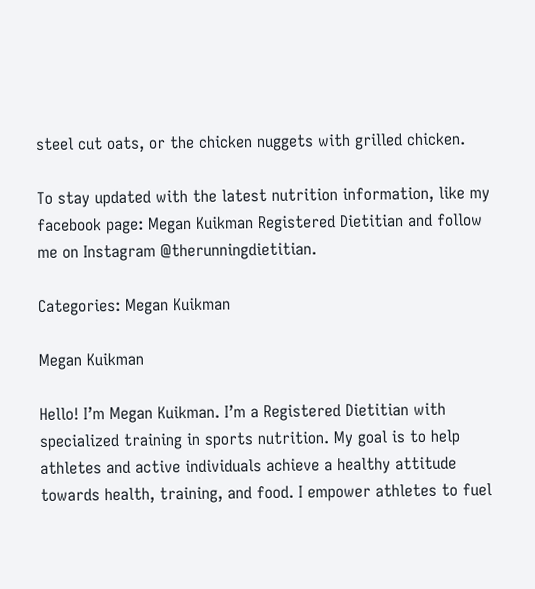steel cut oats, or the chicken nuggets with grilled chicken.

To stay updated with the latest nutrition information, like my facebook page: Megan Kuikman Registered Dietitian and follow me on Instagram @therunningdietitian.

Categories: Megan Kuikman

Megan Kuikman

Hello! I’m Megan Kuikman. I’m a Registered Dietitian with specialized training in sports nutrition. My goal is to help athletes and active individuals achieve a healthy attitude towards health, training, and food. I empower athletes to fuel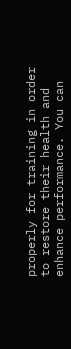properly for training in order to restore their health and enhance performance. You can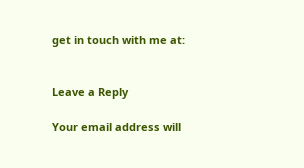get in touch with me at:


Leave a Reply

Your email address will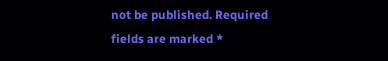not be published. Required fields are marked *